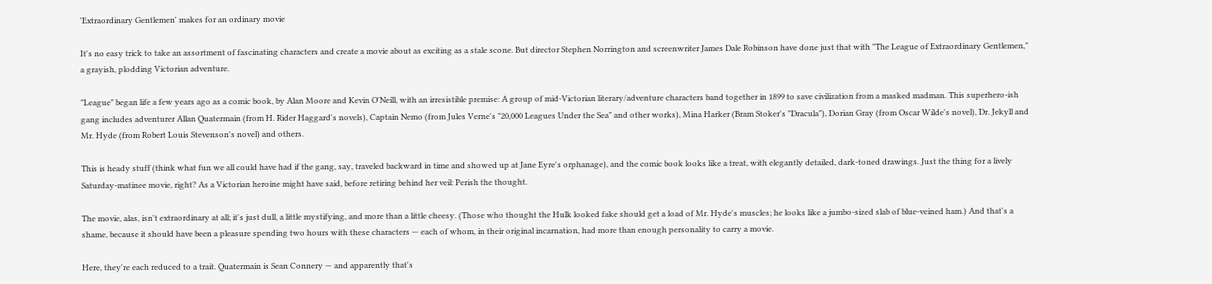'Extraordinary Gentlemen' makes for an ordinary movie

It's no easy trick to take an assortment of fascinating characters and create a movie about as exciting as a stale scone. But director Stephen Norrington and screenwriter James Dale Robinson have done just that with "The League of Extraordinary Gentlemen," a grayish, plodding Victorian adventure.

"League" began life a few years ago as a comic book, by Alan Moore and Kevin O'Neill, with an irresistible premise: A group of mid-Victorian literary/adventure characters band together in 1899 to save civilization from a masked madman. This superhero-ish gang includes adventurer Allan Quatermain (from H. Rider Haggard's novels), Captain Nemo (from Jules Verne's "20,000 Leagues Under the Sea" and other works), Mina Harker (Bram Stoker's "Dracula"), Dorian Gray (from Oscar Wilde's novel), Dr. Jekyll and Mr. Hyde (from Robert Louis Stevenson's novel) and others.

This is heady stuff (think what fun we all could have had if the gang, say, traveled backward in time and showed up at Jane Eyre's orphanage), and the comic book looks like a treat, with elegantly detailed, dark-toned drawings. Just the thing for a lively Saturday-matinee movie, right? As a Victorian heroine might have said, before retiring behind her veil: Perish the thought.

The movie, alas, isn't extraordinary at all; it's just dull, a little mystifying, and more than a little cheesy. (Those who thought the Hulk looked fake should get a load of Mr. Hyde's muscles; he looks like a jumbo-sized slab of blue-veined ham.) And that's a shame, because it should have been a pleasure spending two hours with these characters — each of whom, in their original incarnation, had more than enough personality to carry a movie.

Here, they're each reduced to a trait. Quatermain is Sean Connery — and apparently that's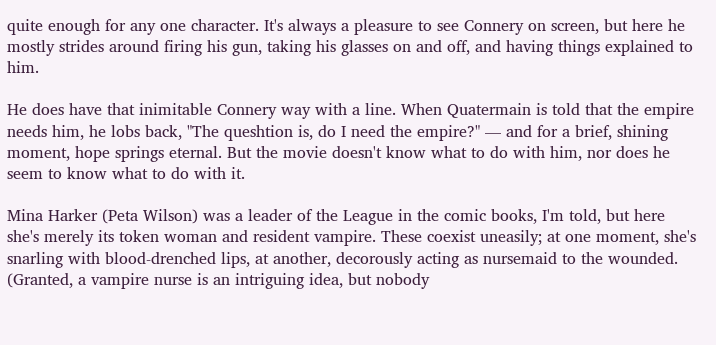quite enough for any one character. It's always a pleasure to see Connery on screen, but here he mostly strides around firing his gun, taking his glasses on and off, and having things explained to him.

He does have that inimitable Connery way with a line. When Quatermain is told that the empire needs him, he lobs back, "The queshtion is, do I need the empire?" — and for a brief, shining moment, hope springs eternal. But the movie doesn't know what to do with him, nor does he seem to know what to do with it.

Mina Harker (Peta Wilson) was a leader of the League in the comic books, I'm told, but here she's merely its token woman and resident vampire. These coexist uneasily; at one moment, she's snarling with blood-drenched lips, at another, decorously acting as nursemaid to the wounded. (Granted, a vampire nurse is an intriguing idea, but nobody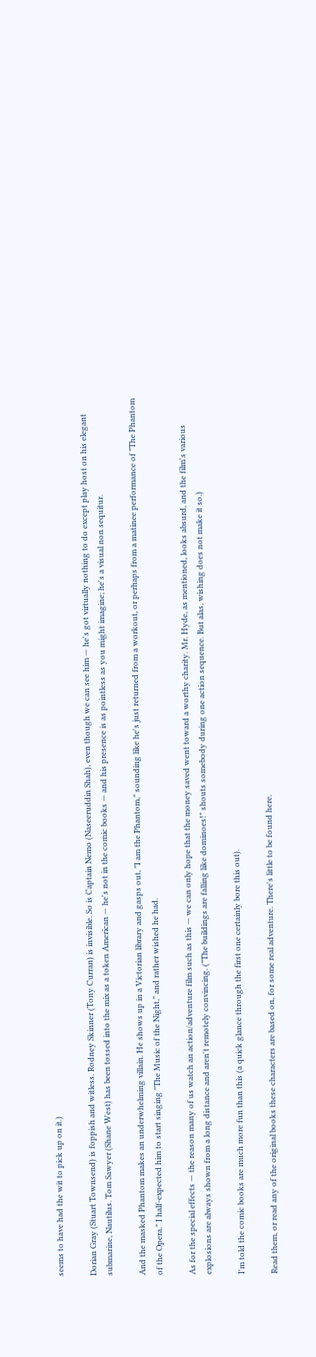seems to have had the wit to pick up on it.)

Dorian Gray (Stuart Townsend) is foppish and witless. Rodney Skinner (Tony Curran) is invisible. So is Captain Nemo (Naseeruddin Shah), even though we can see him — he's got virtually nothing to do except play host on his elegant submarine, Nautilus. Tom Sawyer (Shane West) has been tossed into the mix as a token American — he's not in the comic books — and his presence is as pointless as you might imagine; he's a visual non sequitur.

And the masked Phantom makes an underwhelming villain. He shows up in a Victorian library and gasps out, "I am the Phantom," sounding like he's just returned from a workout, or perhaps from a matinee performance of "The Phantom of the Opera." I half-expected him to start singing "The Music of the Night," and rather wished he had.

As for the special effects — the reason many of us watch an action/adventure film such as this — we can only hope that the money saved went toward a worthy charity. Mr. Hyde, as mentioned, looks absurd, and the film's various explosions are always shown from a long distance and aren't remotely convincing. ("The buildings are falling like dominoes!" shouts somebody during one action sequence. But alas, wishing does not make it so.)

I'm told the comic books are much more fun than this (a quick glance through the first one certainly bore this out).

Read them, or read any of the original books these characters are based on, for some real adventure. There's little to be found here.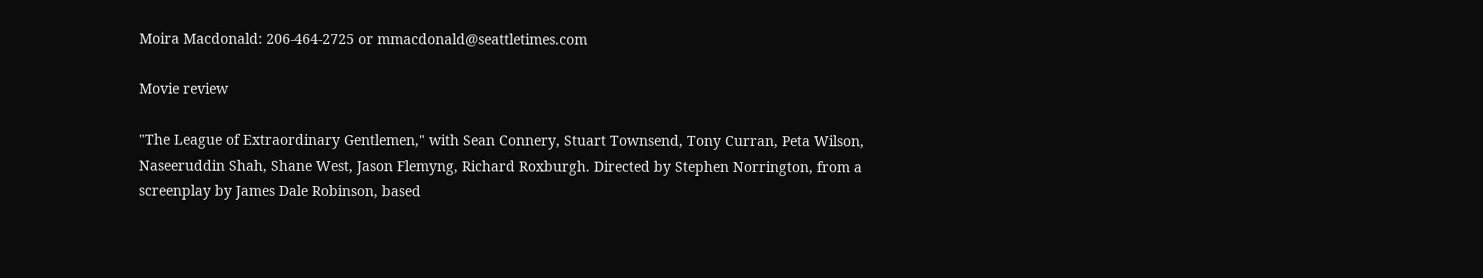Moira Macdonald: 206-464-2725 or mmacdonald@seattletimes.com

Movie review

"The League of Extraordinary Gentlemen," with Sean Connery, Stuart Townsend, Tony Curran, Peta Wilson, Naseeruddin Shah, Shane West, Jason Flemyng, Richard Roxburgh. Directed by Stephen Norrington, from a screenplay by James Dale Robinson, based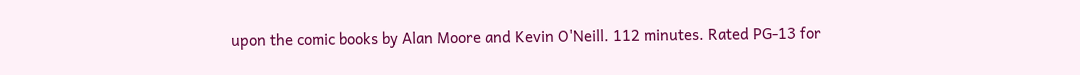upon the comic books by Alan Moore and Kevin O'Neill. 112 minutes. Rated PG-13 for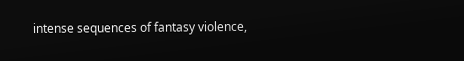intense sequences of fantasy violence,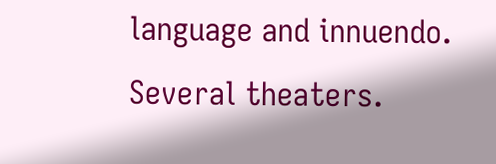language and innuendo. Several theaters.